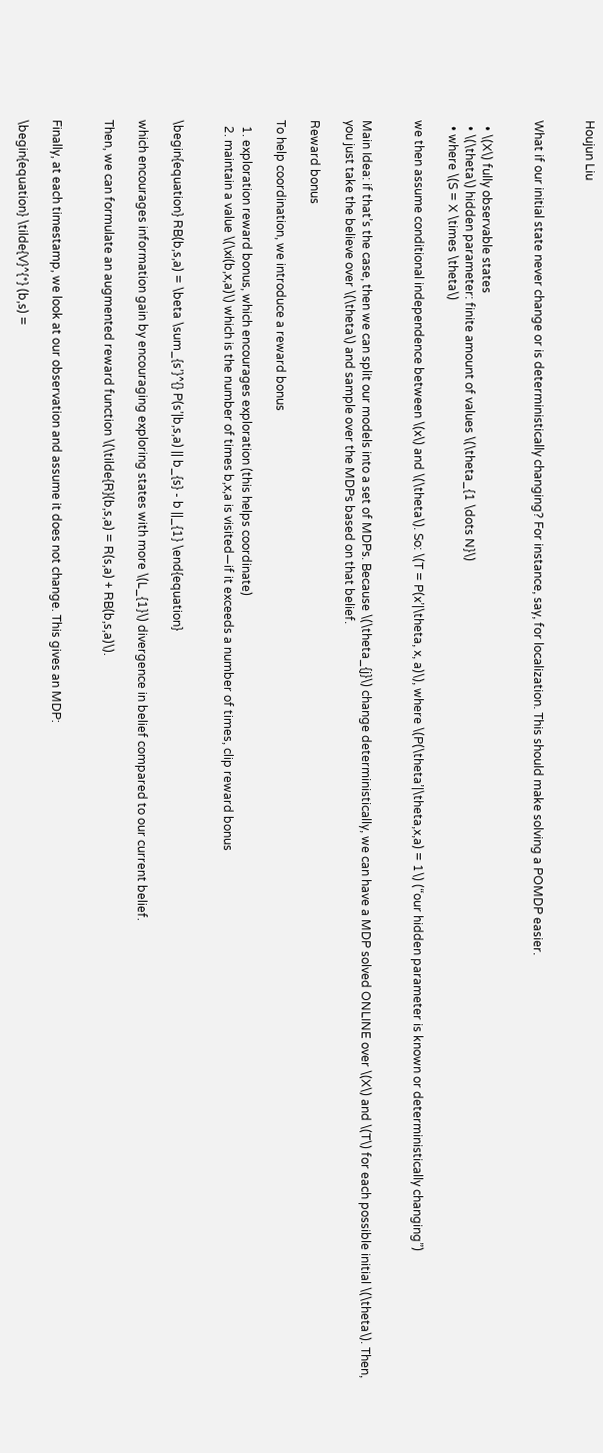Houjun Liu


What if our initial state never change or is deterministically changing? For instance, say, for localization. This should make solving a POMDP easier.


  • \(X\) fully observable states
  • \(\theta\) hidden parameter: finite amount of values \(\theta_{1 \dots N}\)
  • where \(S = X \times \theta\)

we then assume conditional independence between \(x\) and \(\theta\). So: \(T = P(x’|\theta, x, a)\), where \(P(\theta’|\theta,x,a) = 1\) (“our hidden parameter is known or deterministically changing”)


Main Idea: if that’s the case, then we can split our models into a set of MDPs. Because \(\theta_{j}\) change deterministically, we can have a MDP solved ONLINE over \(X\) and \(T\) for each possible initial \(\theta\). Then, you just take the believe over \(\theta\) and sample over the MDPs based on that belief.

Reward bonus

To help coordination, we introduce a reward bonus

  1. exploration reward bonus, which encourages exploration (this helps coordinate)
  2. maintain a value \(\xi(b,x,a)\) which is the number of times b,x,a is visited—if it exceeds a number of times, clip reward bonus


\begin{equation} RB(b,s,a) = \beta \sum_{s’}^{} P(s’|b,s,a) || b_{s} - b ||_{1} \end{equation}

which encourages information gain by encouraging exploring states with more \(L_{1}\) divergence in belief compared to our current belief.

Then, we can formulate an augmented reward function \(\tilde{R}(b,s,a) = R(s,a) + RB(b,s,a)\).


Finally, at each timestamp, we look at our observation and assume it does not change. This gives an MDP:

\begin{equation} \tilde{V}^{*} (b,s) =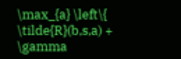\max_{a} \left\{ \tilde{R}(b,s,a) + \gamma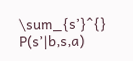\sum_{s’}^{} P(s’|b,s,a)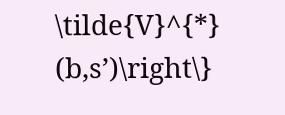\tilde{V}^{*} (b,s’)\right\}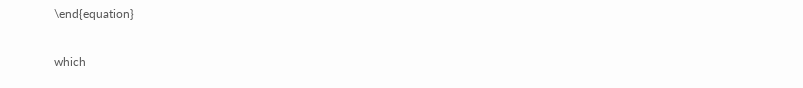\end{equation}

which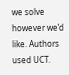we solve however we’d like. Authors used UCT.